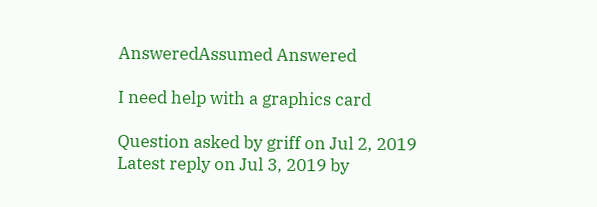AnsweredAssumed Answered

I need help with a graphics card

Question asked by griff on Jul 2, 2019
Latest reply on Jul 3, 2019 by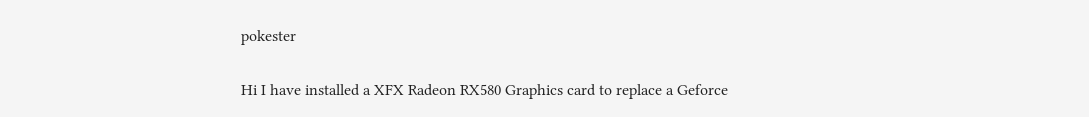pokester

Hi I have installed a XFX Radeon RX580 Graphics card to replace a Geforce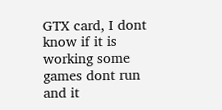GTX card, I dont know if it is working some games dont run and it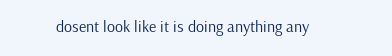dosent look like it is doing anything any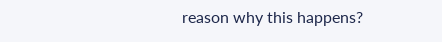reason why this happens?